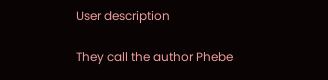User description

They call the author Phebe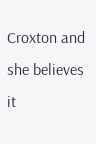Croxton and she believes it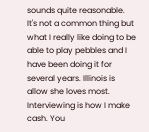sounds quite reasonable. It's not a common thing but what I really like doing to be able to play pebbles and I have been doing it for several years. Illinois is allow she loves most. Interviewing is how I make cash. You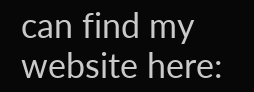can find my website here: